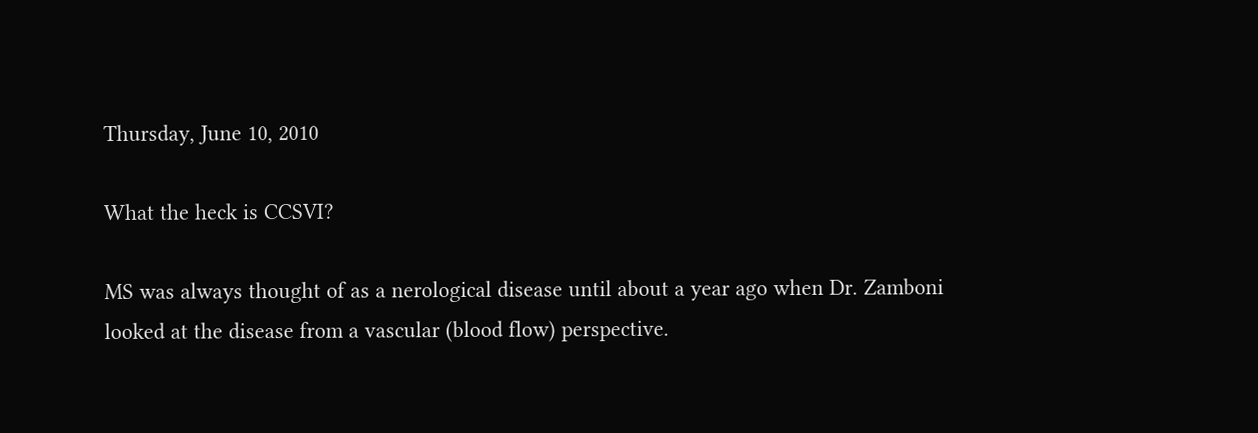Thursday, June 10, 2010

What the heck is CCSVI?

MS was always thought of as a nerological disease until about a year ago when Dr. Zamboni looked at the disease from a vascular (blood flow) perspective.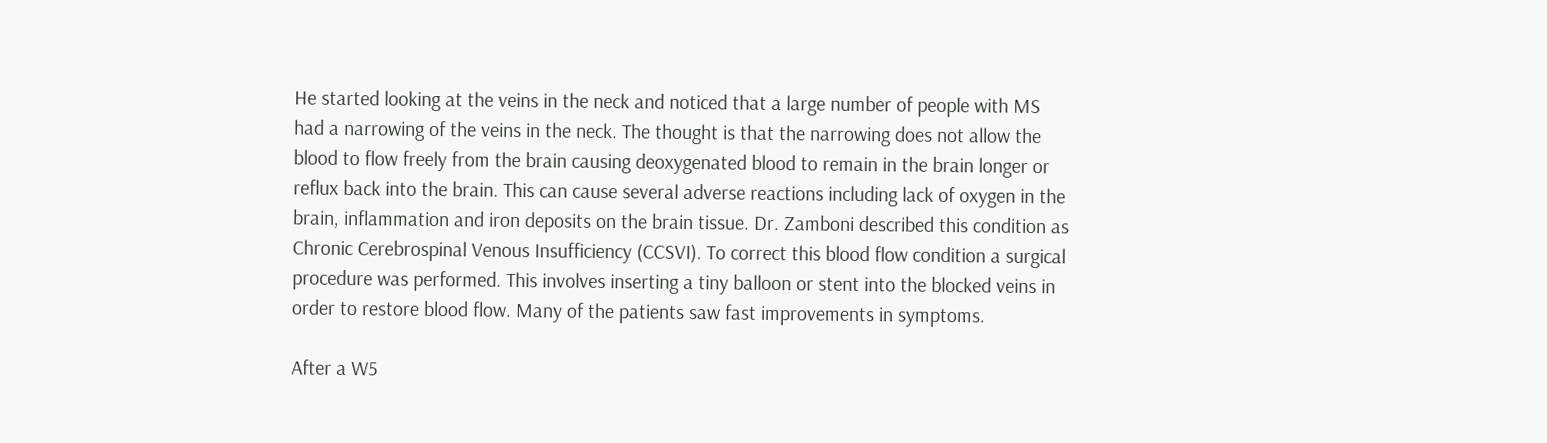He started looking at the veins in the neck and noticed that a large number of people with MS had a narrowing of the veins in the neck. The thought is that the narrowing does not allow the blood to flow freely from the brain causing deoxygenated blood to remain in the brain longer or reflux back into the brain. This can cause several adverse reactions including lack of oxygen in the brain, inflammation and iron deposits on the brain tissue. Dr. Zamboni described this condition as Chronic Cerebrospinal Venous Insufficiency (CCSVI). To correct this blood flow condition a surgical procedure was performed. This involves inserting a tiny balloon or stent into the blocked veins in order to restore blood flow. Many of the patients saw fast improvements in symptoms.

After a W5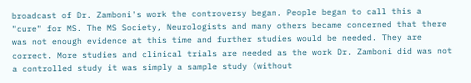broadcast of Dr. Zamboni's work the controversy began. People began to call this a "cure" for MS. The MS Society, Neurologists and many others became concerned that there was not enough evidence at this time and further studies would be needed. They are correct. More studies and clinical trials are needed as the work Dr. Zamboni did was not a controlled study it was simply a sample study (without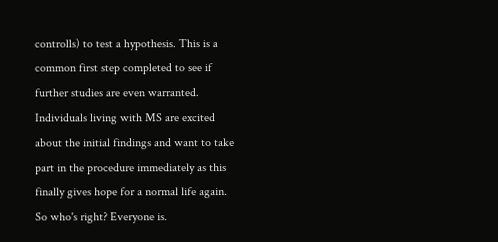controlls) to test a hypothesis. This is a common first step completed to see if further studies are even warranted. Individuals living with MS are excited about the initial findings and want to take part in the procedure immediately as this finally gives hope for a normal life again. So who's right? Everyone is.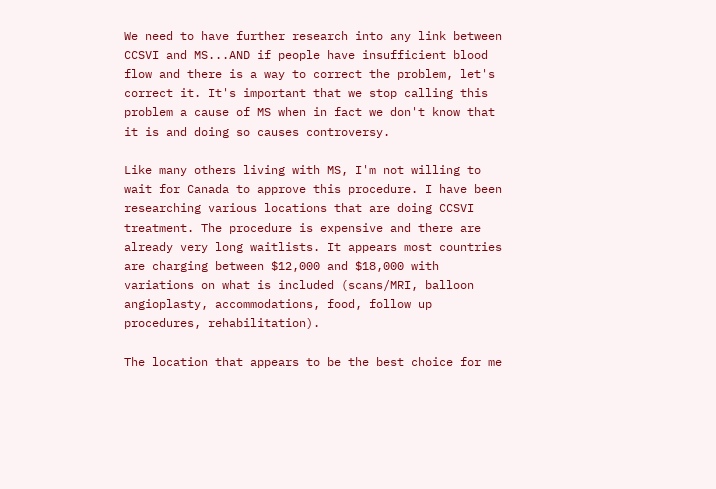We need to have further research into any link between CCSVI and MS...AND if people have insufficient blood flow and there is a way to correct the problem, let's correct it. It's important that we stop calling this problem a cause of MS when in fact we don't know that it is and doing so causes controversy.

Like many others living with MS, I'm not willing to wait for Canada to approve this procedure. I have been researching various locations that are doing CCSVI treatment. The procedure is expensive and there are already very long waitlists. It appears most countries are charging between $12,000 and $18,000 with variations on what is included (scans/MRI, balloon angioplasty, accommodations, food, follow up procedures, rehabilitation).

The location that appears to be the best choice for me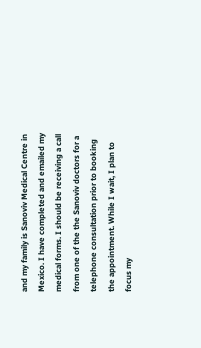and my family is Sanoviv Medical Centre in Mexico. I have completed and emailed my medical forms. I should be receiving a call from one of the the Sanoviv doctors for a telephone consultation prior to booking the appointment. While I wait, I plan to focus my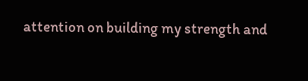attention on building my strength and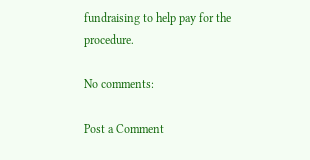fundraising to help pay for the procedure.

No comments:

Post a Comment